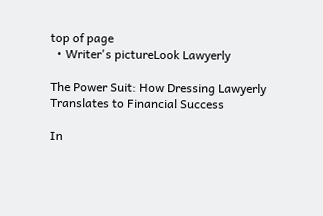top of page
  • Writer's pictureLook Lawyerly

The Power Suit: How Dressing Lawyerly Translates to Financial Success

In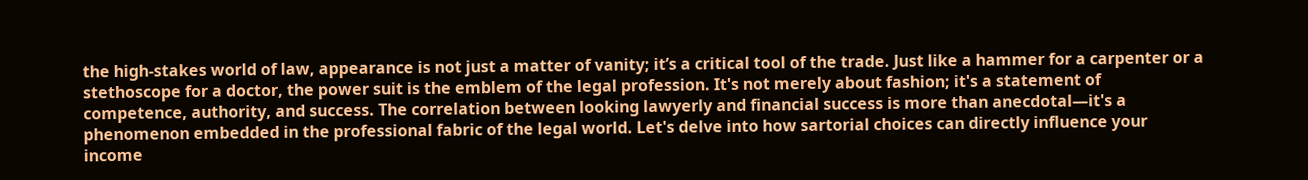the high-stakes world of law, appearance is not just a matter of vanity; it’s a critical tool of the trade. Just like a hammer for a carpenter or a stethoscope for a doctor, the power suit is the emblem of the legal profession. It's not merely about fashion; it's a statement of competence, authority, and success. The correlation between looking lawyerly and financial success is more than anecdotal—it's a phenomenon embedded in the professional fabric of the legal world. Let's delve into how sartorial choices can directly influence your income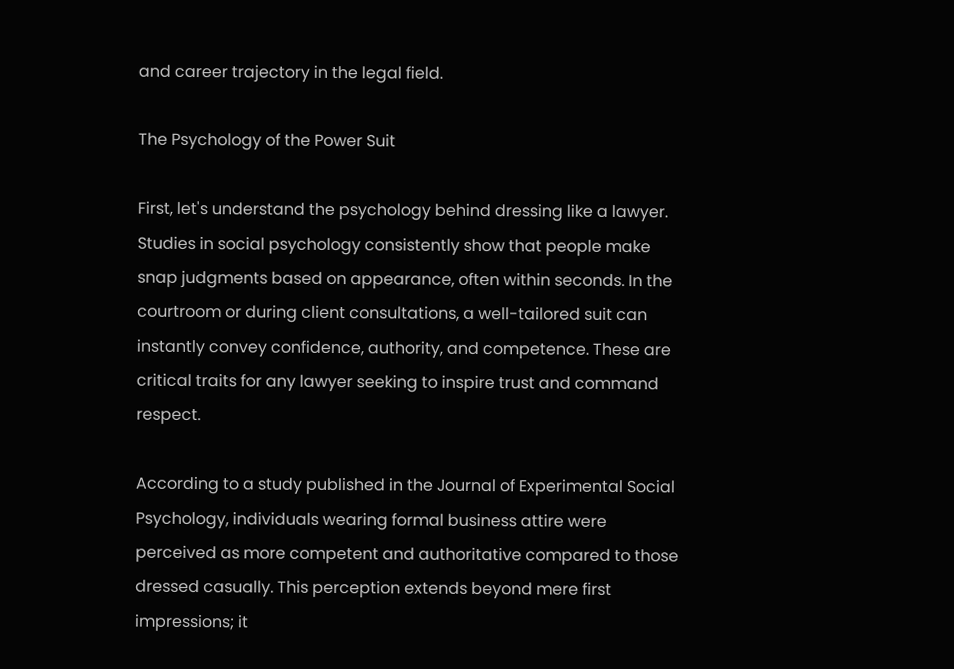and career trajectory in the legal field.

The Psychology of the Power Suit

First, let's understand the psychology behind dressing like a lawyer. Studies in social psychology consistently show that people make snap judgments based on appearance, often within seconds. In the courtroom or during client consultations, a well-tailored suit can instantly convey confidence, authority, and competence. These are critical traits for any lawyer seeking to inspire trust and command respect.

According to a study published in the Journal of Experimental Social Psychology, individuals wearing formal business attire were perceived as more competent and authoritative compared to those dressed casually. This perception extends beyond mere first impressions; it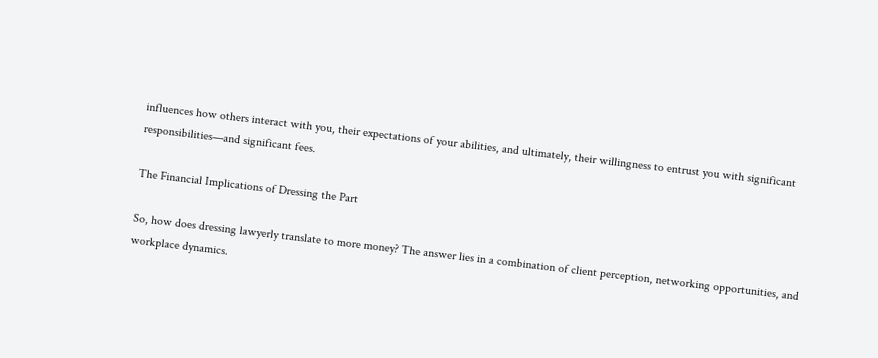influences how others interact with you, their expectations of your abilities, and ultimately, their willingness to entrust you with significant responsibilities—and significant fees.

The Financial Implications of Dressing the Part

So, how does dressing lawyerly translate to more money? The answer lies in a combination of client perception, networking opportunities, and workplace dynamics.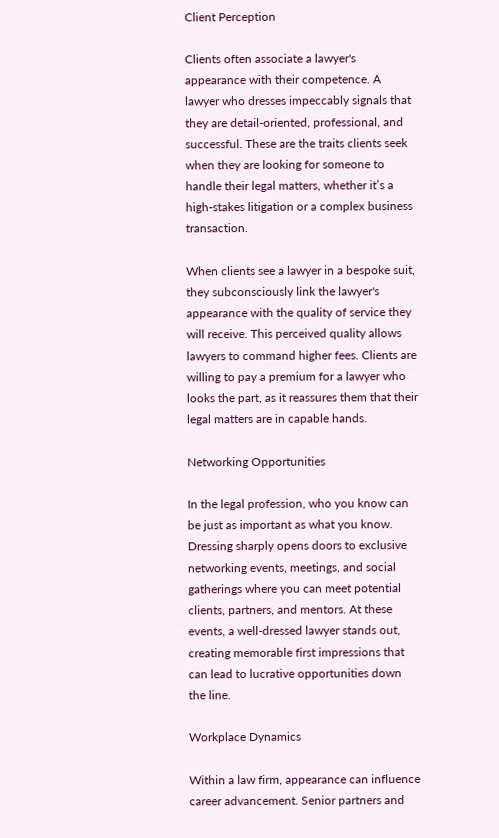Client Perception

Clients often associate a lawyer's appearance with their competence. A lawyer who dresses impeccably signals that they are detail-oriented, professional, and successful. These are the traits clients seek when they are looking for someone to handle their legal matters, whether it’s a high-stakes litigation or a complex business transaction.

When clients see a lawyer in a bespoke suit, they subconsciously link the lawyer's appearance with the quality of service they will receive. This perceived quality allows lawyers to command higher fees. Clients are willing to pay a premium for a lawyer who looks the part, as it reassures them that their legal matters are in capable hands.

Networking Opportunities

In the legal profession, who you know can be just as important as what you know. Dressing sharply opens doors to exclusive networking events, meetings, and social gatherings where you can meet potential clients, partners, and mentors. At these events, a well-dressed lawyer stands out, creating memorable first impressions that can lead to lucrative opportunities down the line.

Workplace Dynamics

Within a law firm, appearance can influence career advancement. Senior partners and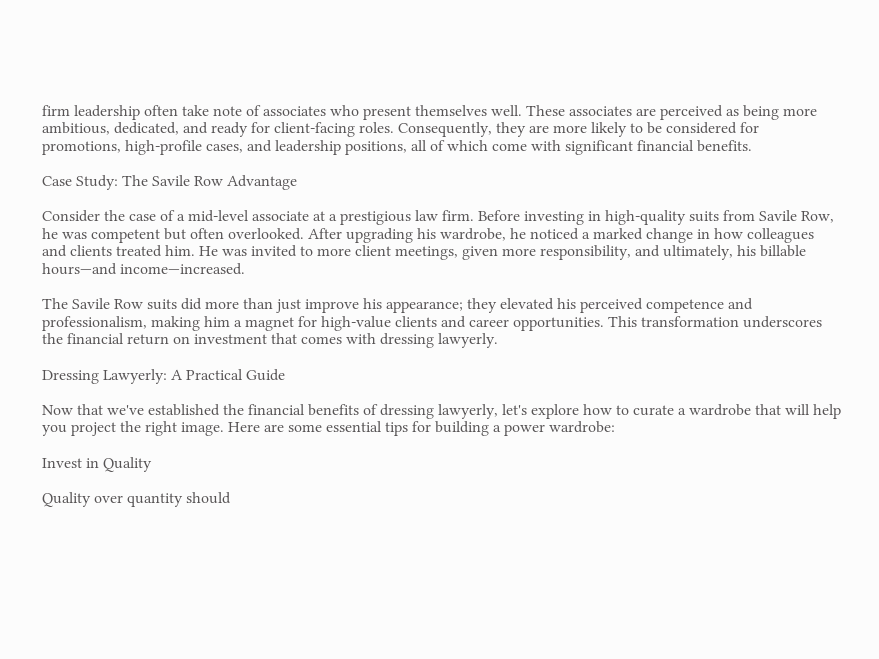firm leadership often take note of associates who present themselves well. These associates are perceived as being more ambitious, dedicated, and ready for client-facing roles. Consequently, they are more likely to be considered for promotions, high-profile cases, and leadership positions, all of which come with significant financial benefits.

Case Study: The Savile Row Advantage

Consider the case of a mid-level associate at a prestigious law firm. Before investing in high-quality suits from Savile Row, he was competent but often overlooked. After upgrading his wardrobe, he noticed a marked change in how colleagues and clients treated him. He was invited to more client meetings, given more responsibility, and ultimately, his billable hours—and income—increased.

The Savile Row suits did more than just improve his appearance; they elevated his perceived competence and professionalism, making him a magnet for high-value clients and career opportunities. This transformation underscores the financial return on investment that comes with dressing lawyerly.

Dressing Lawyerly: A Practical Guide

Now that we've established the financial benefits of dressing lawyerly, let's explore how to curate a wardrobe that will help you project the right image. Here are some essential tips for building a power wardrobe:

Invest in Quality

Quality over quantity should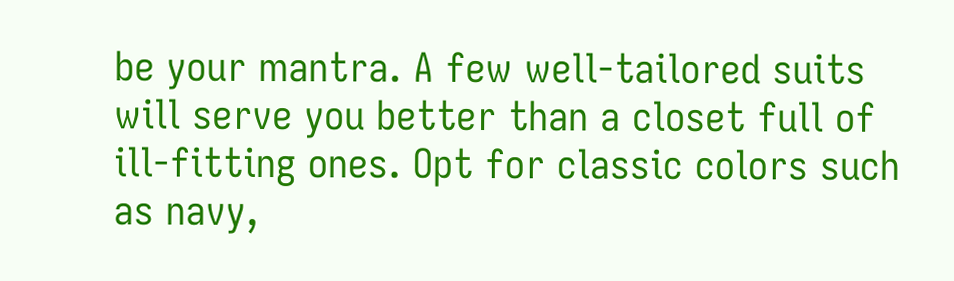be your mantra. A few well-tailored suits will serve you better than a closet full of ill-fitting ones. Opt for classic colors such as navy,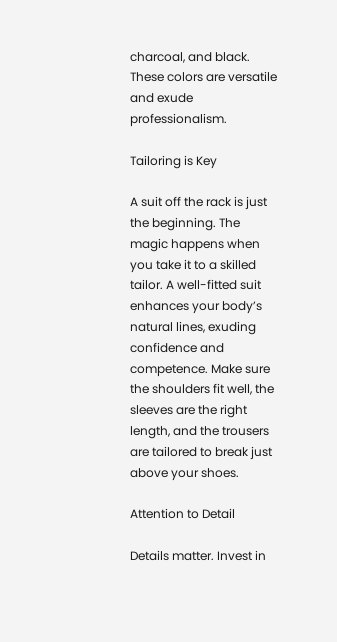charcoal, and black. These colors are versatile and exude professionalism.

Tailoring is Key

A suit off the rack is just the beginning. The magic happens when you take it to a skilled tailor. A well-fitted suit enhances your body’s natural lines, exuding confidence and competence. Make sure the shoulders fit well, the sleeves are the right length, and the trousers are tailored to break just above your shoes.

Attention to Detail

Details matter. Invest in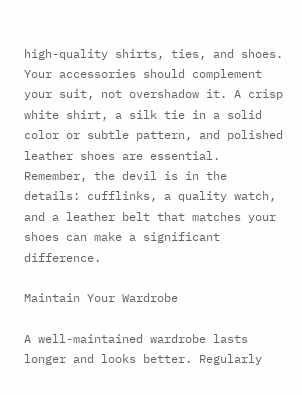high-quality shirts, ties, and shoes. Your accessories should complement your suit, not overshadow it. A crisp white shirt, a silk tie in a solid color or subtle pattern, and polished leather shoes are essential. Remember, the devil is in the details: cufflinks, a quality watch, and a leather belt that matches your shoes can make a significant difference.

Maintain Your Wardrobe

A well-maintained wardrobe lasts longer and looks better. Regularly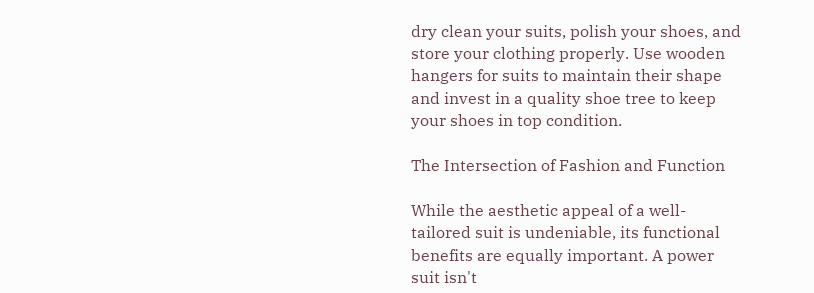dry clean your suits, polish your shoes, and store your clothing properly. Use wooden hangers for suits to maintain their shape and invest in a quality shoe tree to keep your shoes in top condition.

The Intersection of Fashion and Function

While the aesthetic appeal of a well-tailored suit is undeniable, its functional benefits are equally important. A power suit isn't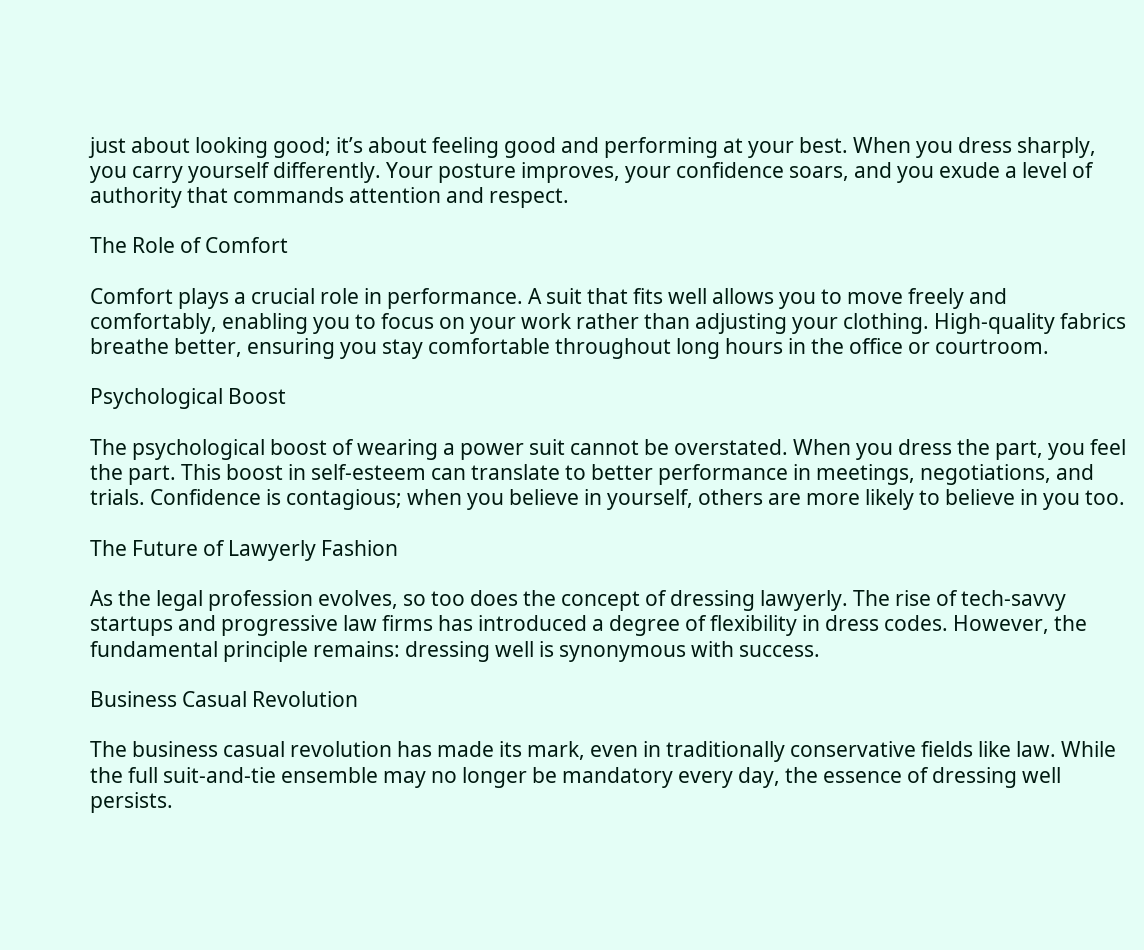just about looking good; it’s about feeling good and performing at your best. When you dress sharply, you carry yourself differently. Your posture improves, your confidence soars, and you exude a level of authority that commands attention and respect.

The Role of Comfort

Comfort plays a crucial role in performance. A suit that fits well allows you to move freely and comfortably, enabling you to focus on your work rather than adjusting your clothing. High-quality fabrics breathe better, ensuring you stay comfortable throughout long hours in the office or courtroom.

Psychological Boost

The psychological boost of wearing a power suit cannot be overstated. When you dress the part, you feel the part. This boost in self-esteem can translate to better performance in meetings, negotiations, and trials. Confidence is contagious; when you believe in yourself, others are more likely to believe in you too.

The Future of Lawyerly Fashion

As the legal profession evolves, so too does the concept of dressing lawyerly. The rise of tech-savvy startups and progressive law firms has introduced a degree of flexibility in dress codes. However, the fundamental principle remains: dressing well is synonymous with success.

Business Casual Revolution

The business casual revolution has made its mark, even in traditionally conservative fields like law. While the full suit-and-tie ensemble may no longer be mandatory every day, the essence of dressing well persists.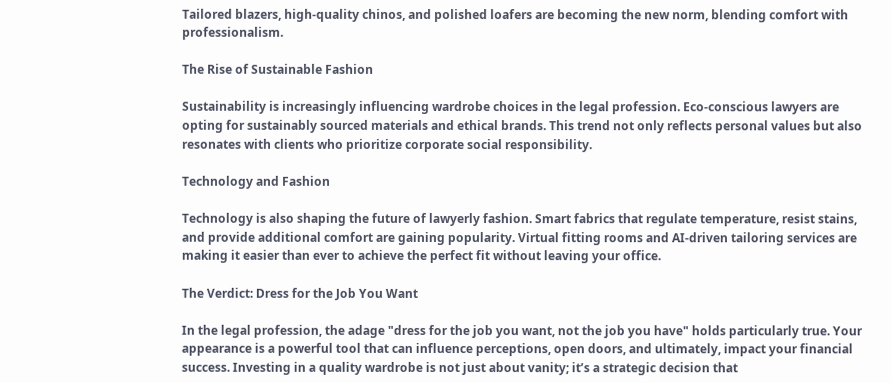Tailored blazers, high-quality chinos, and polished loafers are becoming the new norm, blending comfort with professionalism.

The Rise of Sustainable Fashion

Sustainability is increasingly influencing wardrobe choices in the legal profession. Eco-conscious lawyers are opting for sustainably sourced materials and ethical brands. This trend not only reflects personal values but also resonates with clients who prioritize corporate social responsibility.

Technology and Fashion

Technology is also shaping the future of lawyerly fashion. Smart fabrics that regulate temperature, resist stains, and provide additional comfort are gaining popularity. Virtual fitting rooms and AI-driven tailoring services are making it easier than ever to achieve the perfect fit without leaving your office.

The Verdict: Dress for the Job You Want

In the legal profession, the adage "dress for the job you want, not the job you have" holds particularly true. Your appearance is a powerful tool that can influence perceptions, open doors, and ultimately, impact your financial success. Investing in a quality wardrobe is not just about vanity; it’s a strategic decision that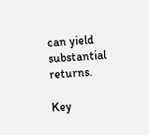can yield substantial returns.

Key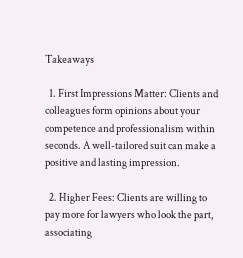Takeaways

  1. First Impressions Matter: Clients and colleagues form opinions about your competence and professionalism within seconds. A well-tailored suit can make a positive and lasting impression.

  2. Higher Fees: Clients are willing to pay more for lawyers who look the part, associating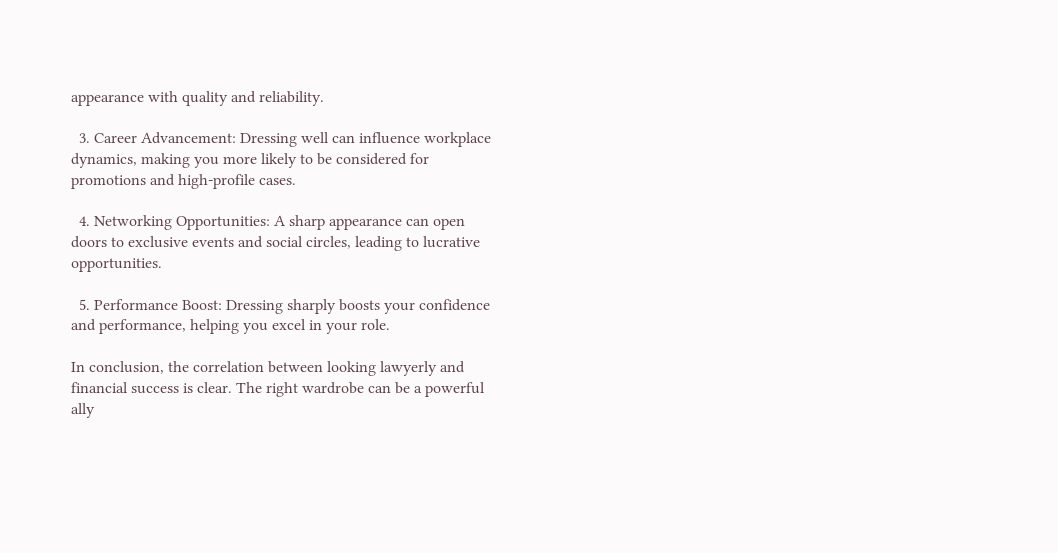appearance with quality and reliability.

  3. Career Advancement: Dressing well can influence workplace dynamics, making you more likely to be considered for promotions and high-profile cases.

  4. Networking Opportunities: A sharp appearance can open doors to exclusive events and social circles, leading to lucrative opportunities.

  5. Performance Boost: Dressing sharply boosts your confidence and performance, helping you excel in your role.

In conclusion, the correlation between looking lawyerly and financial success is clear. The right wardrobe can be a powerful ally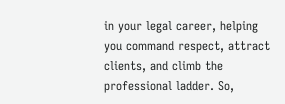in your legal career, helping you command respect, attract clients, and climb the professional ladder. So,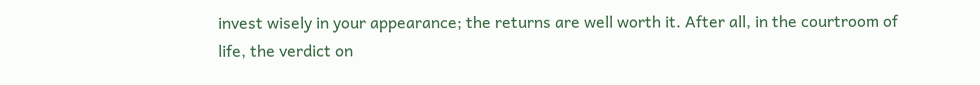invest wisely in your appearance; the returns are well worth it. After all, in the courtroom of life, the verdict on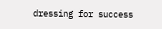dressing for success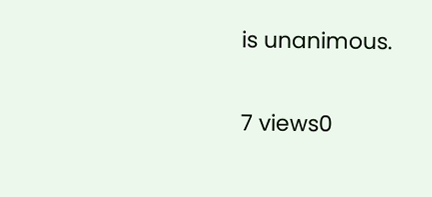is unanimous.

7 views0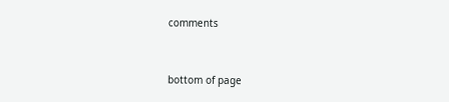comments


bottom of page